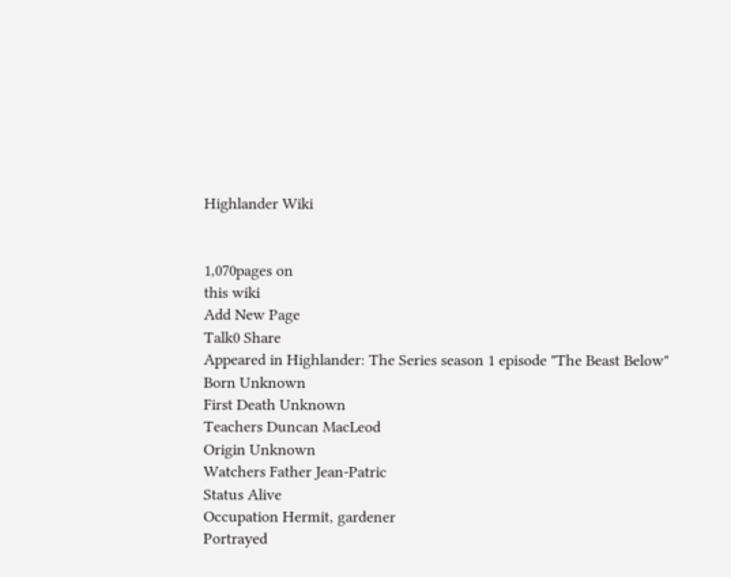Highlander Wiki


1,070pages on
this wiki
Add New Page
Talk0 Share
Appeared in Highlander: The Series season 1 episode "The Beast Below"
Born Unknown
First Death Unknown
Teachers Duncan MacLeod
Origin Unknown
Watchers Father Jean-Patric
Status Alive
Occupation Hermit, gardener
Portrayed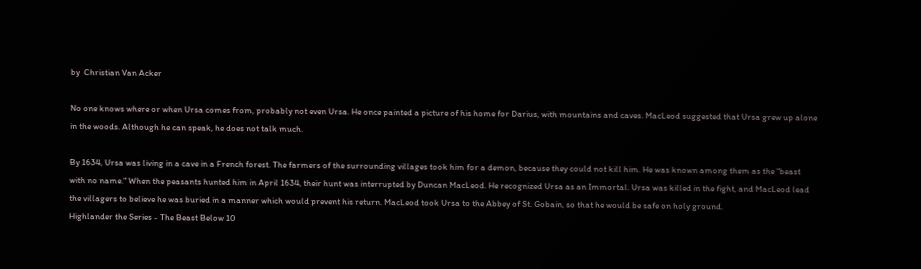by  Christian Van Acker

No one knows where or when Ursa comes from, probably not even Ursa. He once painted a picture of his home for Darius, with mountains and caves. MacLeod suggested that Ursa grew up alone in the woods. Although he can speak, he does not talk much.

By 1634, Ursa was living in a cave in a French forest. The farmers of the surrounding villages took him for a demon, because they could not kill him. He was known among them as the "beast with no name." When the peasants hunted him in April 1634, their hunt was interrupted by Duncan MacLeod. He recognized Ursa as an Immortal. Ursa was killed in the fight, and MacLeod lead the villagers to believe he was buried in a manner which would prevent his return. MacLeod took Ursa to the Abbey of St. Gobain, so that he would be safe on holy ground.
Highlander the Series - The Beast Below 10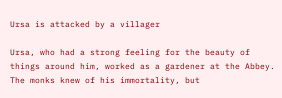Ursa is attacked by a villager

Ursa, who had a strong feeling for the beauty of things around him, worked as a gardener at the Abbey. The monks knew of his immortality, but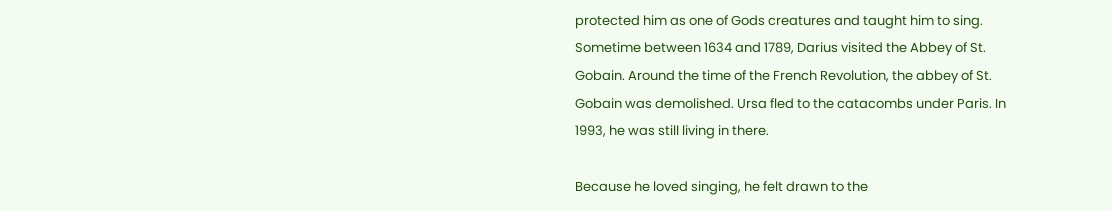protected him as one of Gods creatures and taught him to sing. Sometime between 1634 and 1789, Darius visited the Abbey of St. Gobain. Around the time of the French Revolution, the abbey of St. Gobain was demolished. Ursa fled to the catacombs under Paris. In 1993, he was still living in there.

Because he loved singing, he felt drawn to the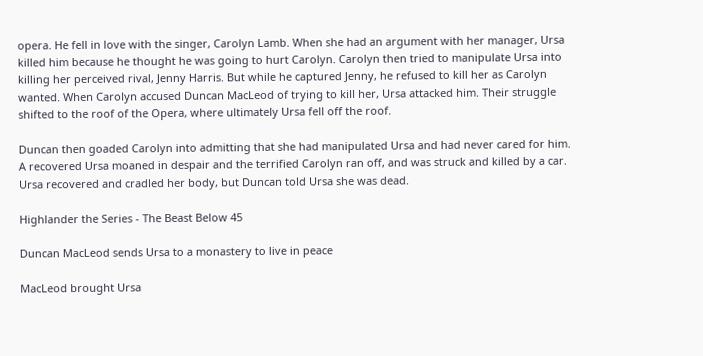opera. He fell in love with the singer, Carolyn Lamb. When she had an argument with her manager, Ursa killed him because he thought he was going to hurt Carolyn. Carolyn then tried to manipulate Ursa into killing her perceived rival, Jenny Harris. But while he captured Jenny, he refused to kill her as Carolyn wanted. When Carolyn accused Duncan MacLeod of trying to kill her, Ursa attacked him. Their struggle shifted to the roof of the Opera, where ultimately Ursa fell off the roof.

Duncan then goaded Carolyn into admitting that she had manipulated Ursa and had never cared for him. A recovered Ursa moaned in despair and the terrified Carolyn ran off, and was struck and killed by a car. Ursa recovered and cradled her body, but Duncan told Ursa she was dead.

Highlander the Series - The Beast Below 45

Duncan MacLeod sends Ursa to a monastery to live in peace

MacLeod brought Ursa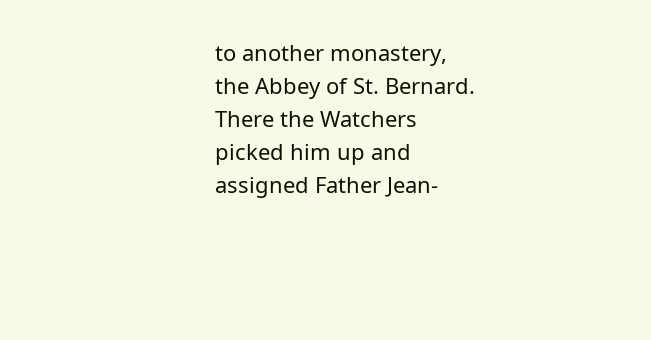to another monastery, the Abbey of St. Bernard. There the Watchers picked him up and assigned Father Jean-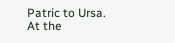Patric to Ursa. At the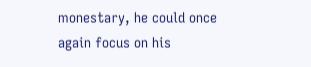monestary, he could once again focus on his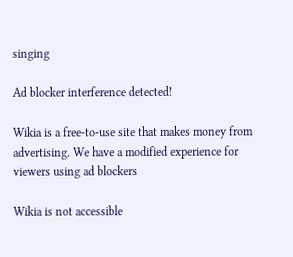singing

Ad blocker interference detected!

Wikia is a free-to-use site that makes money from advertising. We have a modified experience for viewers using ad blockers

Wikia is not accessible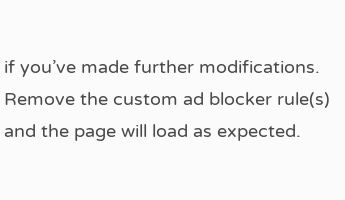if you’ve made further modifications. Remove the custom ad blocker rule(s) and the page will load as expected.